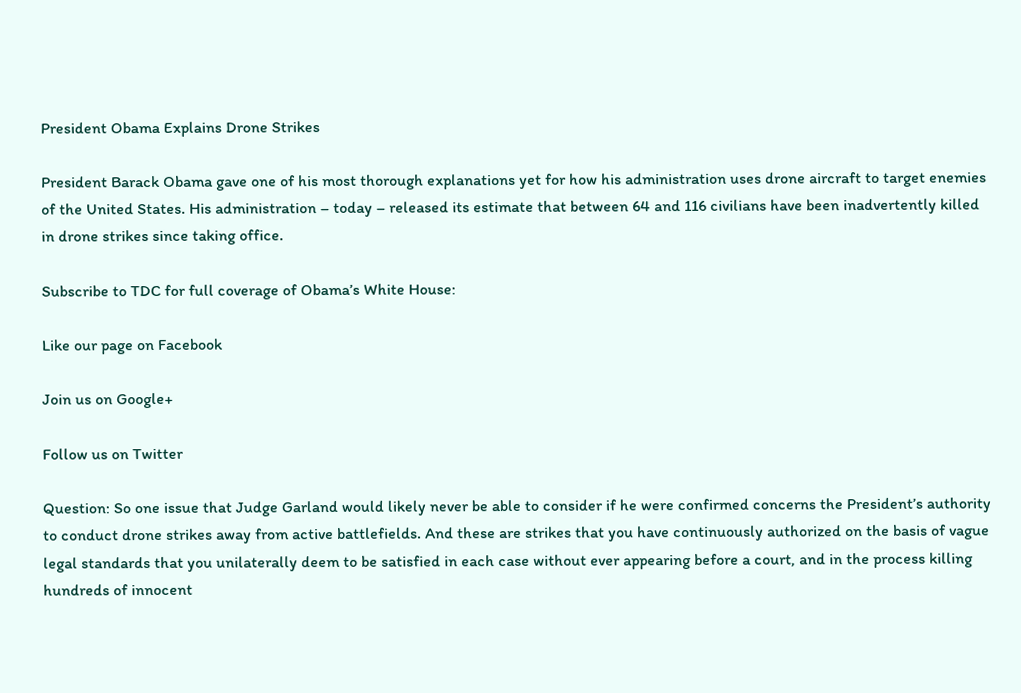President Obama Explains Drone Strikes

President Barack Obama gave one of his most thorough explanations yet for how his administration uses drone aircraft to target enemies of the United States. His administration – today – released its estimate that between 64 and 116 civilians have been inadvertently killed in drone strikes since taking office.

Subscribe to TDC for full coverage of Obama’s White House:

Like our page on Facebook

Join us on Google+

Follow us on Twitter

Question: So one issue that Judge Garland would likely never be able to consider if he were confirmed concerns the President’s authority to conduct drone strikes away from active battlefields. And these are strikes that you have continuously authorized on the basis of vague legal standards that you unilaterally deem to be satisfied in each case without ever appearing before a court, and in the process killing hundreds of innocent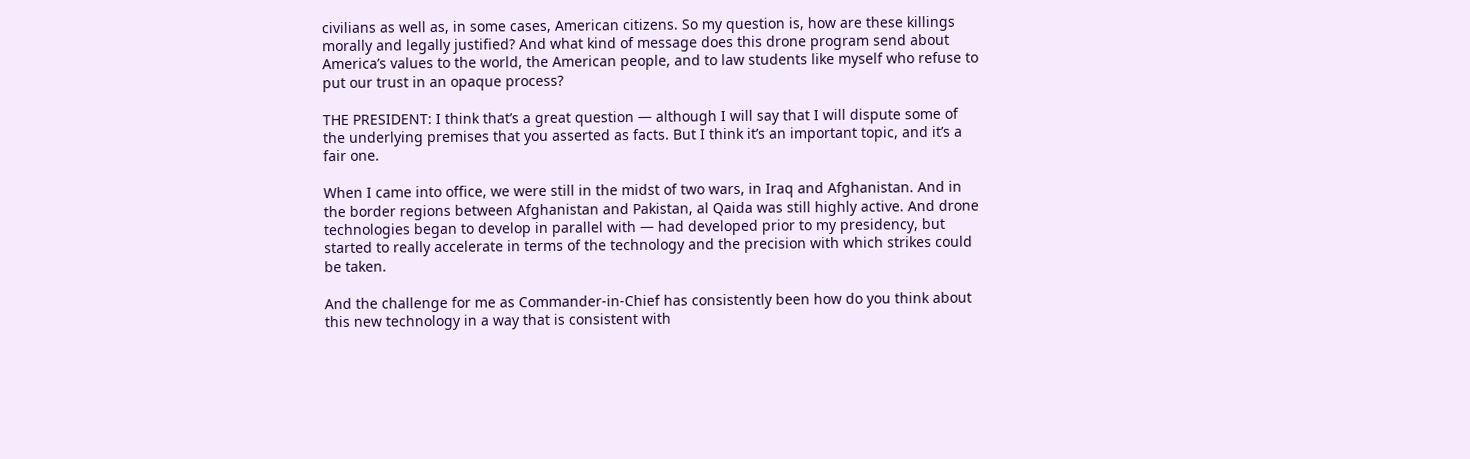civilians as well as, in some cases, American citizens. So my question is, how are these killings morally and legally justified? And what kind of message does this drone program send about America’s values to the world, the American people, and to law students like myself who refuse to put our trust in an opaque process?

THE PRESIDENT: I think that’s a great question — although I will say that I will dispute some of the underlying premises that you asserted as facts. But I think it’s an important topic, and it’s a fair one.

When I came into office, we were still in the midst of two wars, in Iraq and Afghanistan. And in the border regions between Afghanistan and Pakistan, al Qaida was still highly active. And drone technologies began to develop in parallel with — had developed prior to my presidency, but started to really accelerate in terms of the technology and the precision with which strikes could be taken.

And the challenge for me as Commander-in-Chief has consistently been how do you think about this new technology in a way that is consistent with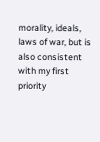morality, ideals, laws of war, but is also consistent with my first priority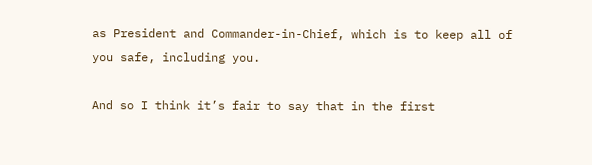as President and Commander-in-Chief, which is to keep all of you safe, including you.

And so I think it’s fair to say that in the first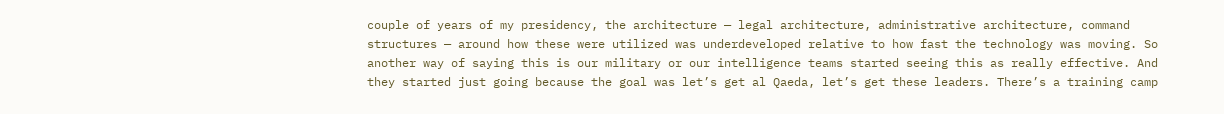couple of years of my presidency, the architecture — legal architecture, administrative architecture, command structures — around how these were utilized was underdeveloped relative to how fast the technology was moving. So another way of saying this is our military or our intelligence teams started seeing this as really effective. And they started just going because the goal was let’s get al Qaeda, let’s get these leaders. There’s a training camp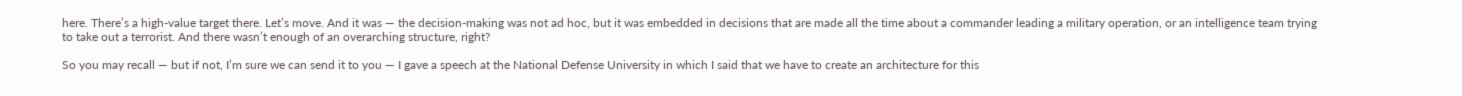here. There’s a high-value target there. Let’s move. And it was — the decision-making was not ad hoc, but it was embedded in decisions that are made all the time about a commander leading a military operation, or an intelligence team trying to take out a terrorist. And there wasn’t enough of an overarching structure, right?

So you may recall — but if not, I’m sure we can send it to you — I gave a speech at the National Defense University in which I said that we have to create an architecture for this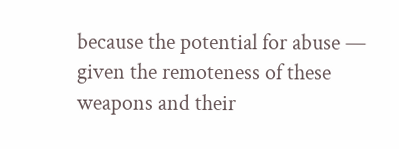because the potential for abuse — given the remoteness of these weapons and their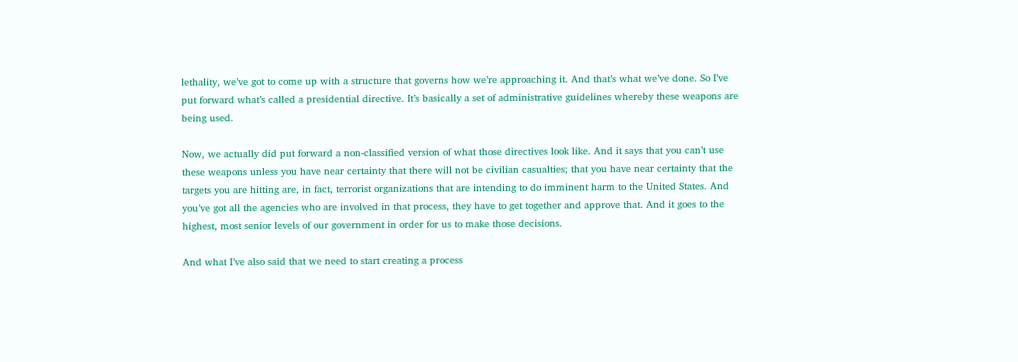lethality, we’ve got to come up with a structure that governs how we’re approaching it. And that’s what we’ve done. So I’ve put forward what’s called a presidential directive. It’s basically a set of administrative guidelines whereby these weapons are being used.

Now, we actually did put forward a non-classified version of what those directives look like. And it says that you can’t use these weapons unless you have near certainty that there will not be civilian casualties; that you have near certainty that the targets you are hitting are, in fact, terrorist organizations that are intending to do imminent harm to the United States. And you’ve got all the agencies who are involved in that process, they have to get together and approve that. And it goes to the highest, most senior levels of our government in order for us to make those decisions.

And what I’ve also said that we need to start creating a process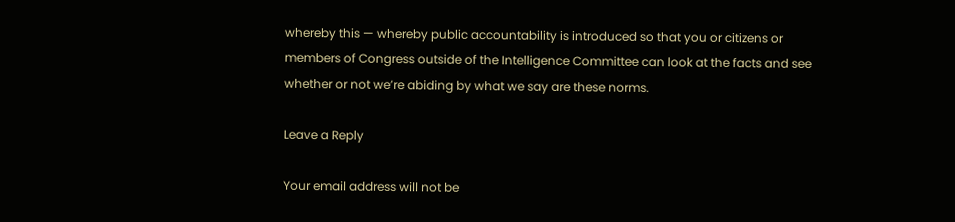whereby this — whereby public accountability is introduced so that you or citizens or members of Congress outside of the Intelligence Committee can look at the facts and see whether or not we’re abiding by what we say are these norms.

Leave a Reply

Your email address will not be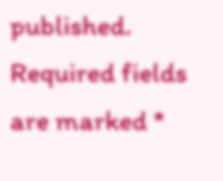published. Required fields are marked *